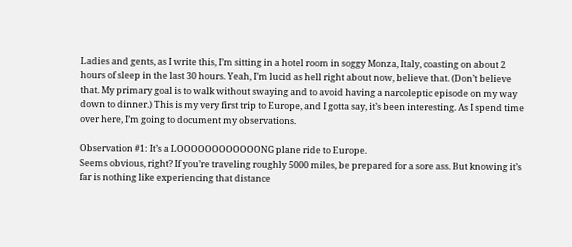Ladies and gents, as I write this, I’m sitting in a hotel room in soggy Monza, Italy, coasting on about 2 hours of sleep in the last 30 hours. Yeah, I’m lucid as hell right about now, believe that. (Don’t believe that. My primary goal is to walk without swaying and to avoid having a narcoleptic episode on my way down to dinner.) This is my very first trip to Europe, and I gotta say, it’s been interesting. As I spend time over here, I’m going to document my observations.

Observation #1: It’s a LOOOOOOOOOOOONG plane ride to Europe.
Seems obvious, right? If you’re traveling roughly 5000 miles, be prepared for a sore ass. But knowing it’s far is nothing like experiencing that distance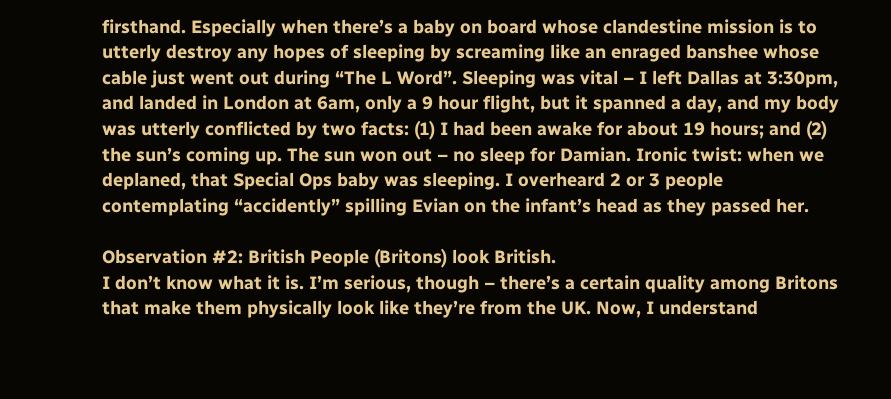firsthand. Especially when there’s a baby on board whose clandestine mission is to utterly destroy any hopes of sleeping by screaming like an enraged banshee whose cable just went out during “The L Word”. Sleeping was vital – I left Dallas at 3:30pm, and landed in London at 6am, only a 9 hour flight, but it spanned a day, and my body was utterly conflicted by two facts: (1) I had been awake for about 19 hours; and (2) the sun’s coming up. The sun won out – no sleep for Damian. Ironic twist: when we deplaned, that Special Ops baby was sleeping. I overheard 2 or 3 people contemplating “accidently” spilling Evian on the infant’s head as they passed her.

Observation #2: British People (Britons) look British.
I don’t know what it is. I’m serious, though – there’s a certain quality among Britons that make them physically look like they’re from the UK. Now, I understand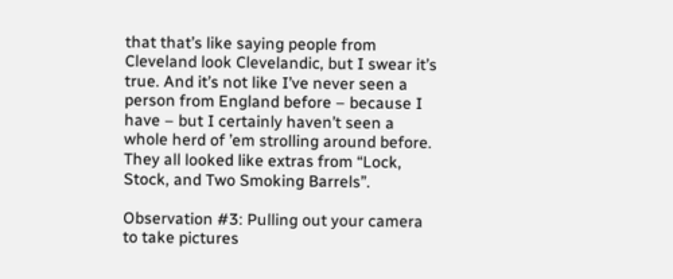that that’s like saying people from Cleveland look Clevelandic, but I swear it’s true. And it’s not like I’ve never seen a person from England before – because I have – but I certainly haven’t seen a whole herd of ’em strolling around before. They all looked like extras from “Lock, Stock, and Two Smoking Barrels”.

Observation #3: Pulling out your camera to take pictures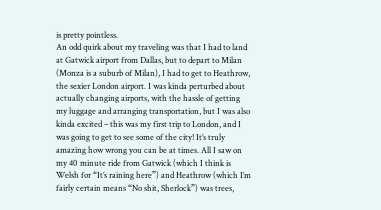is pretty pointless.
An odd quirk about my traveling was that I had to land at Gatwick airport from Dallas, but to depart to Milan (Monza is a suburb of Milan), I had to get to Heathrow, the sexier London airport. I was kinda perturbed about actually changing airports, with the hassle of getting my luggage and arranging transportation, but I was also kinda excited – this was my first trip to London, and I was going to get to see some of the city! It’s truly amazing how wrong you can be at times. All I saw on my 40 minute ride from Gatwick (which I think is Welsh for “It’s raining here”) and Heathrow (which I’m fairly certain means “No shit, Sherlock”) was trees,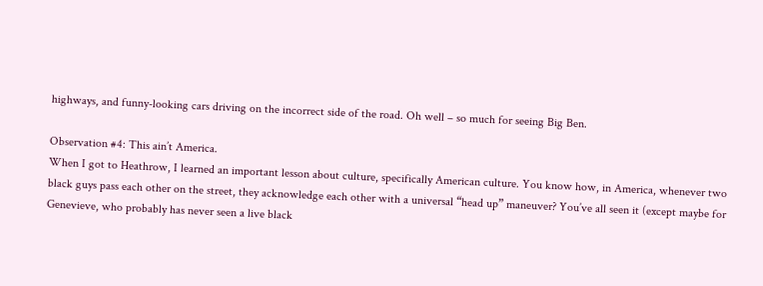highways, and funny-looking cars driving on the incorrect side of the road. Oh well – so much for seeing Big Ben.

Observation #4: This ain’t America.
When I got to Heathrow, I learned an important lesson about culture, specifically American culture. You know how, in America, whenever two black guys pass each other on the street, they acknowledge each other with a universal “head up” maneuver? You’ve all seen it (except maybe for Genevieve, who probably has never seen a live black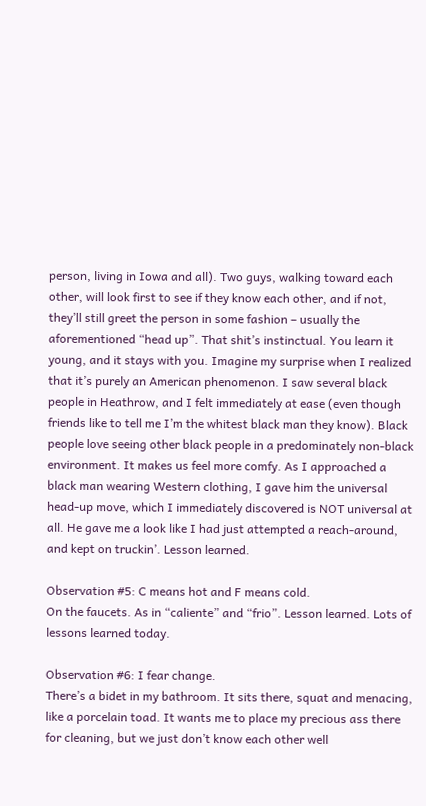person, living in Iowa and all). Two guys, walking toward each other, will look first to see if they know each other, and if not, they’ll still greet the person in some fashion – usually the aforementioned “head up”. That shit’s instinctual. You learn it young, and it stays with you. Imagine my surprise when I realized that it’s purely an American phenomenon. I saw several black people in Heathrow, and I felt immediately at ease (even though friends like to tell me I’m the whitest black man they know). Black people love seeing other black people in a predominately non-black environment. It makes us feel more comfy. As I approached a black man wearing Western clothing, I gave him the universal head-up move, which I immediately discovered is NOT universal at all. He gave me a look like I had just attempted a reach-around, and kept on truckin’. Lesson learned.

Observation #5: C means hot and F means cold.
On the faucets. As in “caliente” and “frio”. Lesson learned. Lots of lessons learned today.

Observation #6: I fear change.
There’s a bidet in my bathroom. It sits there, squat and menacing, like a porcelain toad. It wants me to place my precious ass there for cleaning, but we just don’t know each other well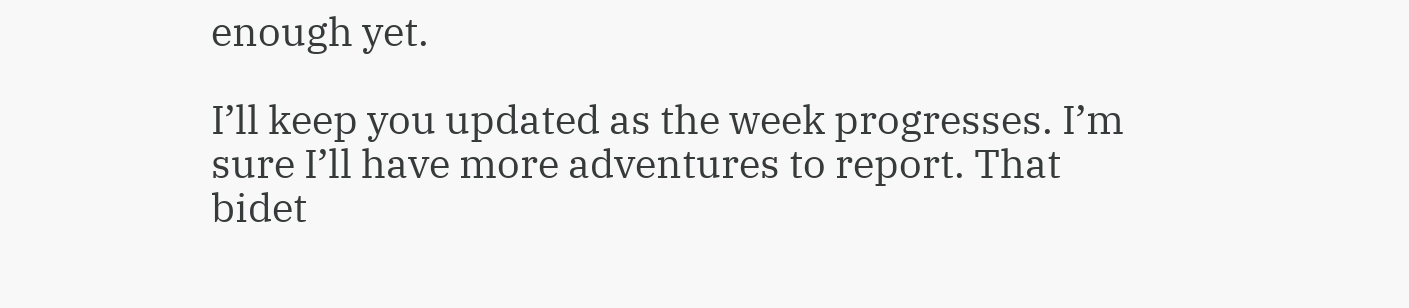enough yet.

I’ll keep you updated as the week progresses. I’m sure I’ll have more adventures to report. That bidet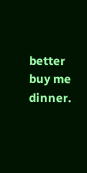better buy me dinner.